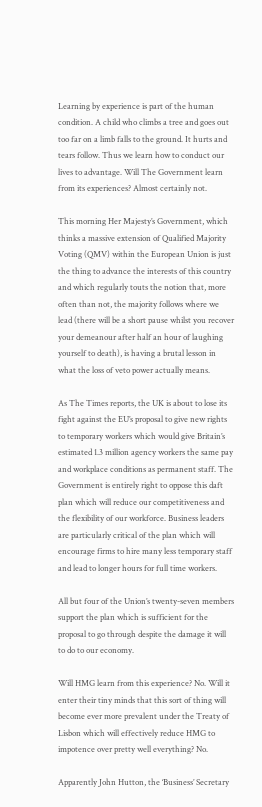Learning by experience is part of the human condition. A child who climbs a tree and goes out too far on a limb falls to the ground. It hurts and tears follow. Thus we learn how to conduct our lives to advantage. Will The Government learn from its experiences? Almost certainly not.

This morning Her Majesty’s Government, which thinks a massive extension of Qualified Majority Voting (QMV) within the European Union is just the thing to advance the interests of this country and which regularly touts the notion that, more often than not, the majority follows where we lead (there will be a short pause whilst you recover your demeanour after half an hour of laughing yourself to death), is having a brutal lesson in what the loss of veto power actually means.

As The Times reports, the UK is about to lose its fight against the EU’s proposal to give new rights to temporary workers which would give Britain’s estimated 1.3 million agency workers the same pay and workplace conditions as permanent staff. The Government is entirely right to oppose this daft plan which will reduce our competitiveness and the flexibility of our workforce. Business leaders are particularly critical of the plan which will encourage firms to hire many less temporary staff and lead to longer hours for full time workers.

All but four of the Union’s twenty-seven members support the plan which is sufficient for the proposal to go through despite the damage it will to do to our economy.

Will HMG learn from this experience? No. Will it enter their tiny minds that this sort of thing will become ever more prevalent under the Treaty of Lisbon which will effectively reduce HMG to impotence over pretty well everything? No.

Apparently John Hutton, the ‘Business’ Secretary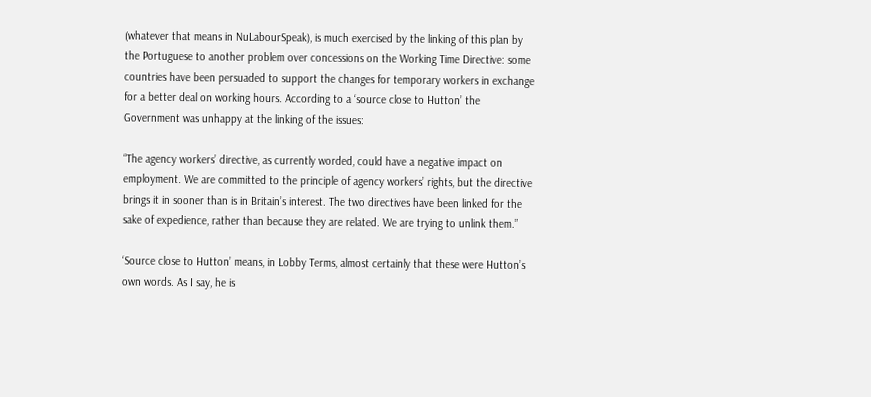(whatever that means in NuLabourSpeak), is much exercised by the linking of this plan by the Portuguese to another problem over concessions on the Working Time Directive: some countries have been persuaded to support the changes for temporary workers in exchange for a better deal on working hours. According to a ‘source close to Hutton’ the Government was unhappy at the linking of the issues:

“The agency workers’ directive, as currently worded, could have a negative impact on employment. We are committed to the principle of agency workers’ rights, but the directive brings it in sooner than is in Britain’s interest. The two directives have been linked for the sake of expedience, rather than because they are related. We are trying to unlink them.”

‘Source close to Hutton’ means, in Lobby Terms, almost certainly that these were Hutton’s own words. As I say, he is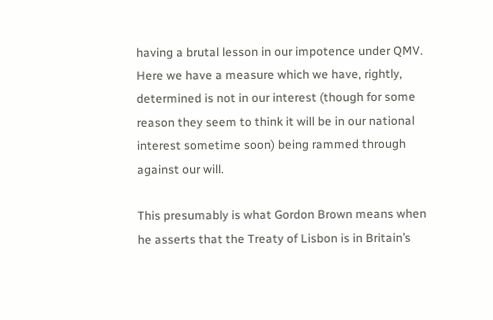having a brutal lesson in our impotence under QMV. Here we have a measure which we have, rightly, determined is not in our interest (though for some reason they seem to think it will be in our national interest sometime soon) being rammed through against our will.

This presumably is what Gordon Brown means when he asserts that the Treaty of Lisbon is in Britain’s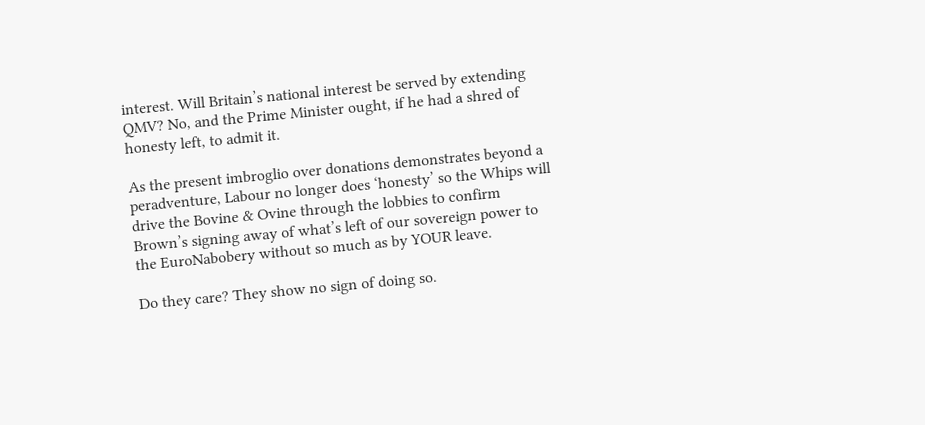interest. Will Britain’s national interest be served by extending QMV? No, and the Prime Minister ought, if he had a shred of honesty left, to admit it.

As the present imbroglio over donations demonstrates beyond a peradventure, Labour no longer does ‘honesty’ so the Whips will drive the Bovine & Ovine through the lobbies to confirm Brown’s signing away of what’s left of our sovereign power to the EuroNabobery without so much as by YOUR leave.

Do they care? They show no sign of doing so.